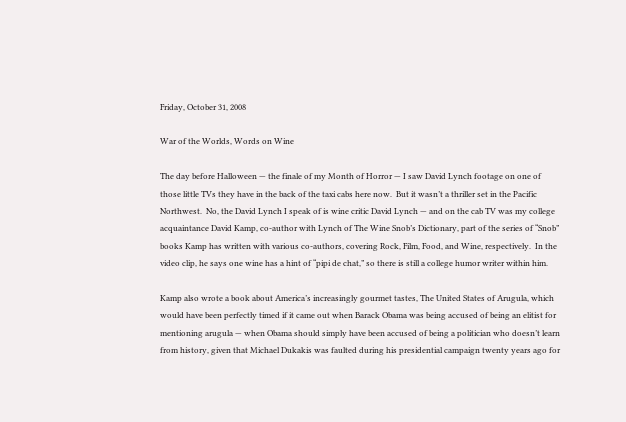Friday, October 31, 2008

War of the Worlds, Words on Wine

The day before Halloween — the finale of my Month of Horror — I saw David Lynch footage on one of those little TVs they have in the back of the taxi cabs here now.  But it wasn’t a thriller set in the Pacific Northwest.  No, the David Lynch I speak of is wine critic David Lynch — and on the cab TV was my college acquaintance David Kamp, co-author with Lynch of The Wine Snob’s Dictionary, part of the series of “Snob” books Kamp has written with various co-authors, covering Rock, Film, Food, and Wine, respectively.  In the video clip, he says one wine has a hint of “pipi de chat,” so there is still a college humor writer within him.

Kamp also wrote a book about America’s increasingly gourmet tastes, The United States of Arugula, which would have been perfectly timed if it came out when Barack Obama was being accused of being an elitist for mentioning arugula — when Obama should simply have been accused of being a politician who doesn’t learn from history, given that Michael Dukakis was faulted during his presidential campaign twenty years ago for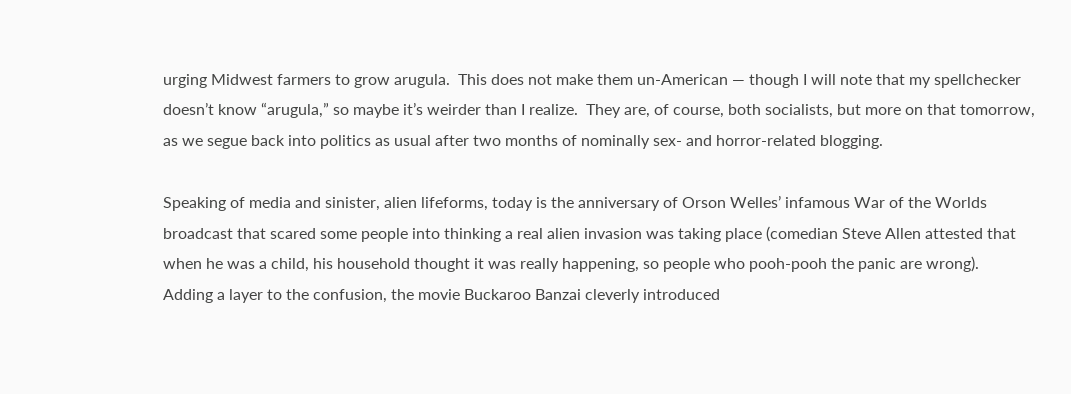urging Midwest farmers to grow arugula.  This does not make them un-American — though I will note that my spellchecker doesn’t know “arugula,” so maybe it’s weirder than I realize.  They are, of course, both socialists, but more on that tomorrow, as we segue back into politics as usual after two months of nominally sex- and horror-related blogging.

Speaking of media and sinister, alien lifeforms, today is the anniversary of Orson Welles’ infamous War of the Worlds broadcast that scared some people into thinking a real alien invasion was taking place (comedian Steve Allen attested that when he was a child, his household thought it was really happening, so people who pooh-pooh the panic are wrong).  Adding a layer to the confusion, the movie Buckaroo Banzai cleverly introduced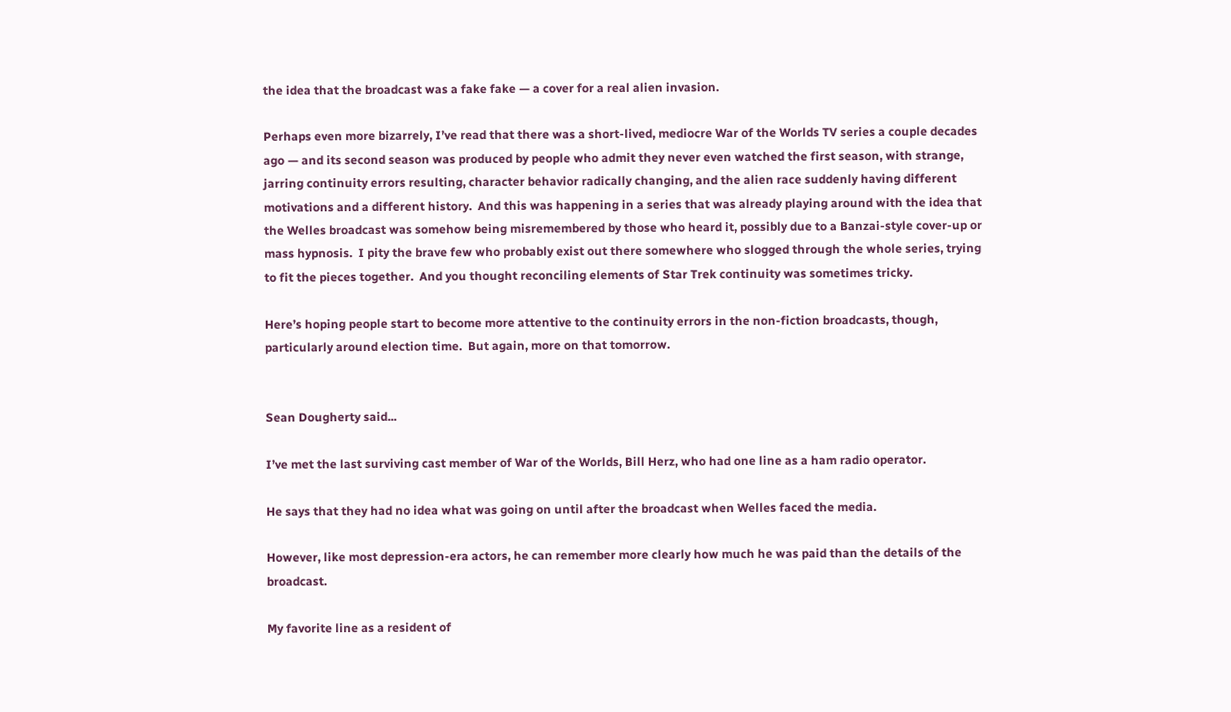the idea that the broadcast was a fake fake — a cover for a real alien invasion.

Perhaps even more bizarrely, I’ve read that there was a short-lived, mediocre War of the Worlds TV series a couple decades ago — and its second season was produced by people who admit they never even watched the first season, with strange, jarring continuity errors resulting, character behavior radically changing, and the alien race suddenly having different motivations and a different history.  And this was happening in a series that was already playing around with the idea that the Welles broadcast was somehow being misremembered by those who heard it, possibly due to a Banzai-style cover-up or mass hypnosis.  I pity the brave few who probably exist out there somewhere who slogged through the whole series, trying to fit the pieces together.  And you thought reconciling elements of Star Trek continuity was sometimes tricky.

Here’s hoping people start to become more attentive to the continuity errors in the non-fiction broadcasts, though, particularly around election time.  But again, more on that tomorrow.


Sean Dougherty said...

I’ve met the last surviving cast member of War of the Worlds, Bill Herz, who had one line as a ham radio operator.

He says that they had no idea what was going on until after the broadcast when Welles faced the media.

However, like most depression-era actors, he can remember more clearly how much he was paid than the details of the broadcast.

My favorite line as a resident of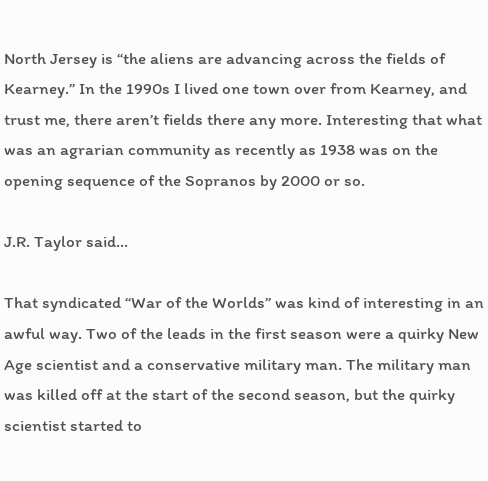North Jersey is “the aliens are advancing across the fields of Kearney.” In the 1990s I lived one town over from Kearney, and trust me, there aren’t fields there any more. Interesting that what was an agrarian community as recently as 1938 was on the opening sequence of the Sopranos by 2000 or so.

J.R. Taylor said...

That syndicated “War of the Worlds” was kind of interesting in an awful way. Two of the leads in the first season were a quirky New Age scientist and a conservative military man. The military man was killed off at the start of the second season, but the quirky scientist started to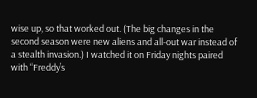wise up, so that worked out. (The big changes in the second season were new aliens and all-out war instead of a stealth invasion.) I watched it on Friday nights paired with “Freddy’s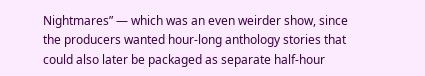Nightmares” — which was an even weirder show, since the producers wanted hour-long anthology stories that could also later be packaged as separate half-hour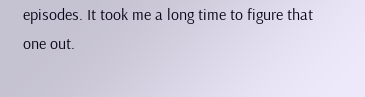episodes. It took me a long time to figure that one out.